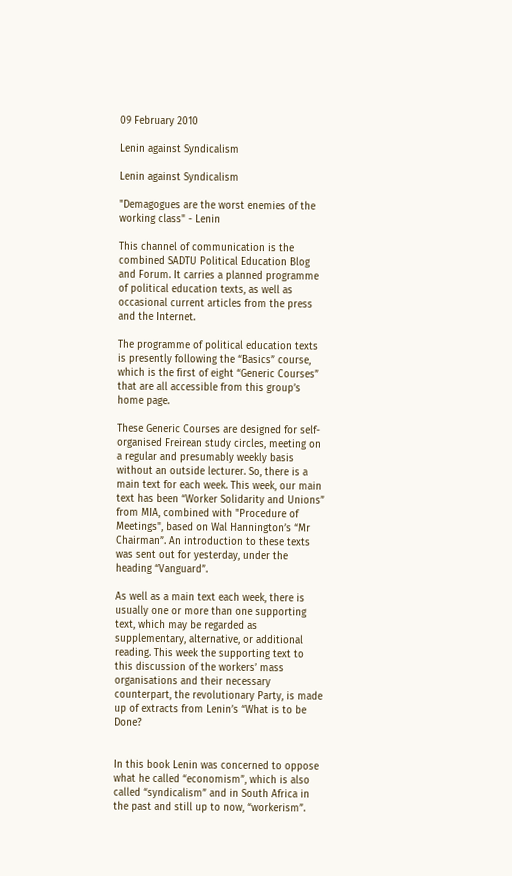09 February 2010

Lenin against Syndicalism

Lenin against Syndicalism

"Demagogues are the worst enemies of the working class" - Lenin

This channel of communication is the combined SADTU Political Education Blog and Forum. It carries a planned programme of political education texts, as well as occasional current articles from the press and the Internet.

The programme of political education texts is presently following the “Basics” course, which is the first of eight “Generic Courses” that are all accessible from this group’s home page.

These Generic Courses are designed for self-organised Freirean study circles, meeting on a regular and presumably weekly basis without an outside lecturer. So, there is a main text for each week. This week, our main text has been “Worker Solidarity and Unions” from MIA, combined with "Procedure of Meetings", based on Wal Hannington’s “Mr Chairman”. An introduction to these texts was sent out for yesterday, under the heading “Vanguard”.

As well as a main text each week, there is usually one or more than one supporting text, which may be regarded as supplementary, alternative, or additional reading. This week the supporting text to this discussion of the workers’ mass organisations and their necessary counterpart, the revolutionary Party, is made up of extracts from Lenin’s “What is to be Done?


In this book Lenin was concerned to oppose what he called “economism”, which is also called “syndicalism” and in South Africa in the past and still up to now, “workerism”.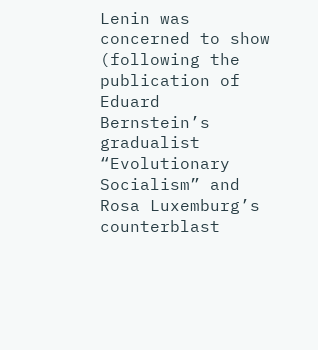Lenin was concerned to show (following the publication of Eduard Bernstein’s gradualist “Evolutionary Socialism” and Rosa Luxemburg’s counterblast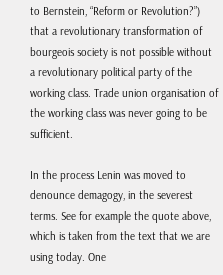to Bernstein, “Reform or Revolution?”) that a revolutionary transformation of bourgeois society is not possible without a revolutionary political party of the working class. Trade union organisation of the working class was never going to be sufficient.

In the process Lenin was moved to denounce demagogy, in the severest terms. See for example the quote above, which is taken from the text that we are using today. One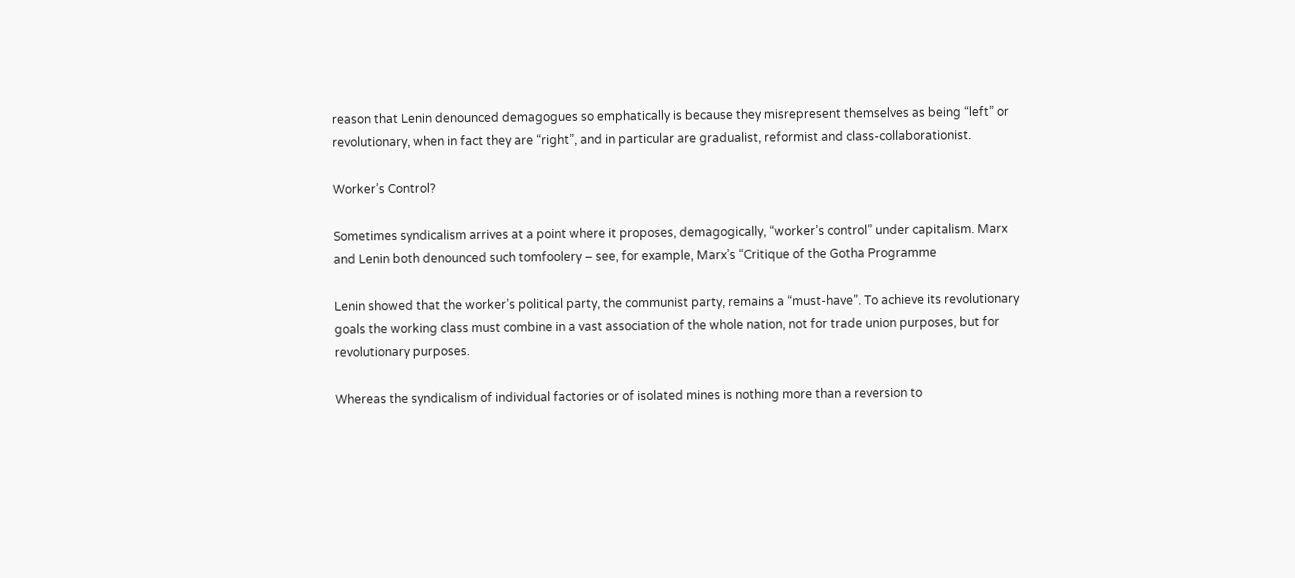reason that Lenin denounced demagogues so emphatically is because they misrepresent themselves as being “left” or revolutionary, when in fact they are “right”, and in particular are gradualist, reformist and class-collaborationist.

Worker’s Control?

Sometimes syndicalism arrives at a point where it proposes, demagogically, “worker’s control” under capitalism. Marx and Lenin both denounced such tomfoolery – see, for example, Marx’s “Critique of the Gotha Programme

Lenin showed that the worker’s political party, the communist party, remains a “must-have”. To achieve its revolutionary goals the working class must combine in a vast association of the whole nation, not for trade union purposes, but for revolutionary purposes.

Whereas the syndicalism of individual factories or of isolated mines is nothing more than a reversion to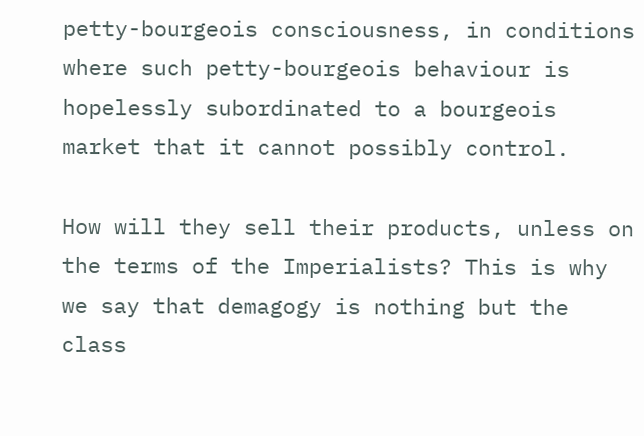petty-bourgeois consciousness, in conditions where such petty-bourgeois behaviour is hopelessly subordinated to a bourgeois market that it cannot possibly control.

How will they sell their products, unless on the terms of the Imperialists? This is why we say that demagogy is nothing but the class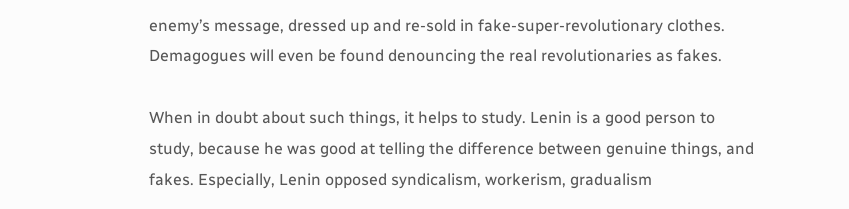enemy’s message, dressed up and re-sold in fake-super-revolutionary clothes. Demagogues will even be found denouncing the real revolutionaries as fakes.

When in doubt about such things, it helps to study. Lenin is a good person to study, because he was good at telling the difference between genuine things, and fakes. Especially, Lenin opposed syndicalism, workerism, gradualism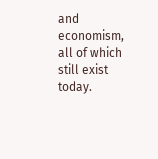and economism, all of which still exist today.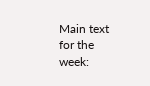Main text for the week: